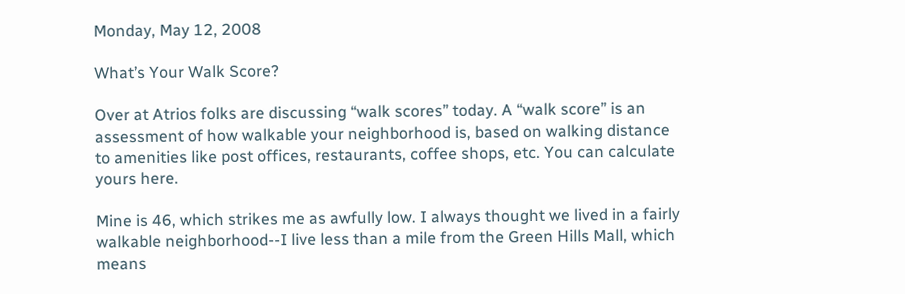Monday, May 12, 2008

What’s Your Walk Score?

Over at Atrios folks are discussing “walk scores” today. A “walk score” is an assessment of how walkable your neighborhood is, based on walking distance to amenities like post offices, restaurants, coffee shops, etc. You can calculate yours here.

Mine is 46, which strikes me as awfully low. I always thought we lived in a fairly walkable neighborhood--I live less than a mile from the Green Hills Mall, which means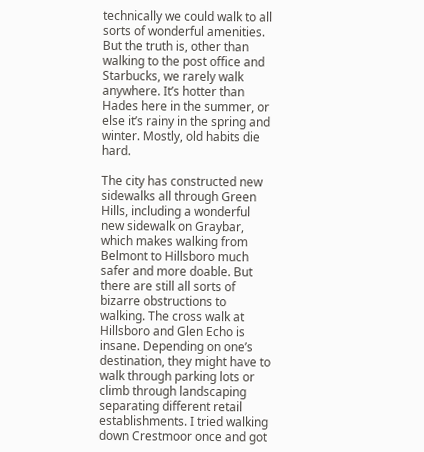technically we could walk to all sorts of wonderful amenities. But the truth is, other than walking to the post office and Starbucks, we rarely walk anywhere. It’s hotter than Hades here in the summer, or else it’s rainy in the spring and winter. Mostly, old habits die hard.

The city has constructed new sidewalks all through Green Hills, including a wonderful new sidewalk on Graybar, which makes walking from Belmont to Hillsboro much safer and more doable. But there are still all sorts of bizarre obstructions to walking. The cross walk at Hillsboro and Glen Echo is insane. Depending on one’s destination, they might have to walk through parking lots or climb through landscaping separating different retail establishments. I tried walking down Crestmoor once and got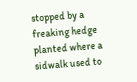stopped by a freaking hedge planted where a sidwalk used to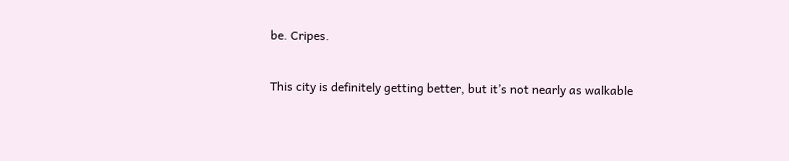be. Cripes.

This city is definitely getting better, but it’s not nearly as walkable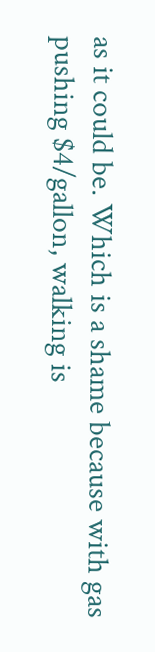as it could be. Which is a shame because with gas pushing $4/gallon, walking is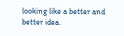looking like a better and better idea.